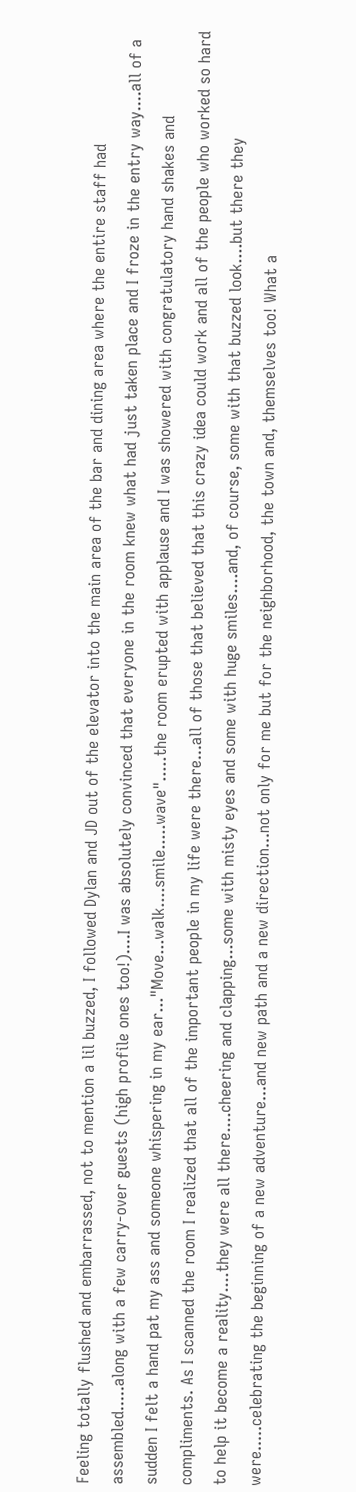Feeling totally flushed and embarrassed, not to mention a lil buzzed, I followed Dylan and JD out of the elevator into the main area of the bar and dining area where the entire staff had assembled.....along with a few carry-over guests (high profile ones too!)....I was absolutely convinced that everyone in the room knew what had just taken place and I froze in the entry way....all of a sudden I felt a hand pat my ass and someone whispering in my ear..."Move...walk....smile.....wave".....the room erupted with applause and I was showered with congratulatory hand shakes and compliments. As I scanned the room I realized that all of the important people in my life were there...all of those that believed that this crazy idea could work and all of the people who worked so hard to help it become a reality....they were all there....cheering and clapping...some with misty eyes and some with huge smiles....and, of course, some with that buzzed look....but there they were.....celebrating the beginning of a new adventure...and new path and a new direction...not only for me but for the neighborhood, the town and, themselves too! What a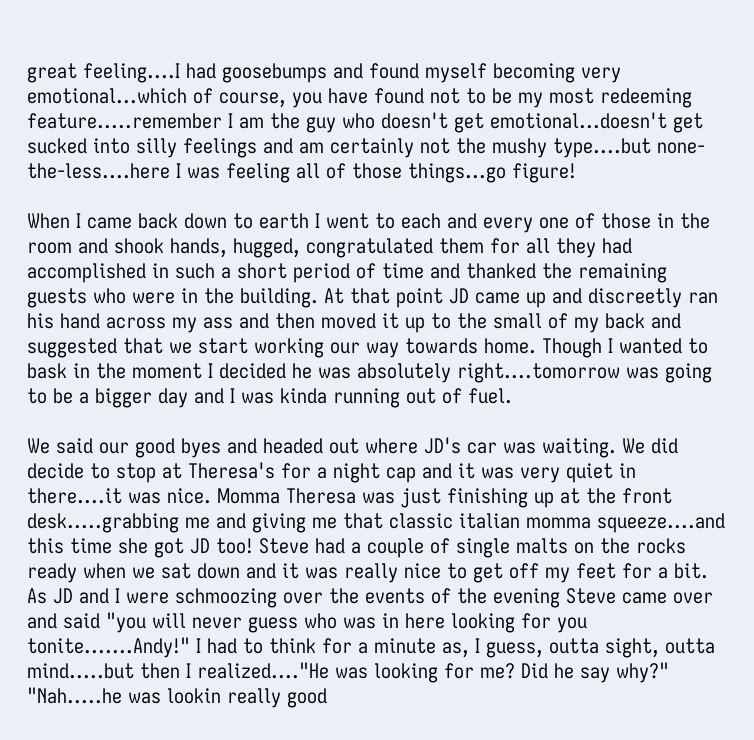great feeling....I had goosebumps and found myself becoming very emotional...which of course, you have found not to be my most redeeming feature.....remember I am the guy who doesn't get emotional...doesn't get sucked into silly feelings and am certainly not the mushy type....but none-the-less....here I was feeling all of those things...go figure!

When I came back down to earth I went to each and every one of those in the room and shook hands, hugged, congratulated them for all they had accomplished in such a short period of time and thanked the remaining guests who were in the building. At that point JD came up and discreetly ran his hand across my ass and then moved it up to the small of my back and suggested that we start working our way towards home. Though I wanted to bask in the moment I decided he was absolutely right....tomorrow was going to be a bigger day and I was kinda running out of fuel.

We said our good byes and headed out where JD's car was waiting. We did decide to stop at Theresa's for a night cap and it was very quiet in there....it was nice. Momma Theresa was just finishing up at the front desk.....grabbing me and giving me that classic italian momma squeeze....and this time she got JD too! Steve had a couple of single malts on the rocks ready when we sat down and it was really nice to get off my feet for a bit. As JD and I were schmoozing over the events of the evening Steve came over and said "you will never guess who was in here looking for you tonite.......Andy!" I had to think for a minute as, I guess, outta sight, outta mind.....but then I realized...."He was looking for me? Did he say why?" "Nah.....he was lookin really good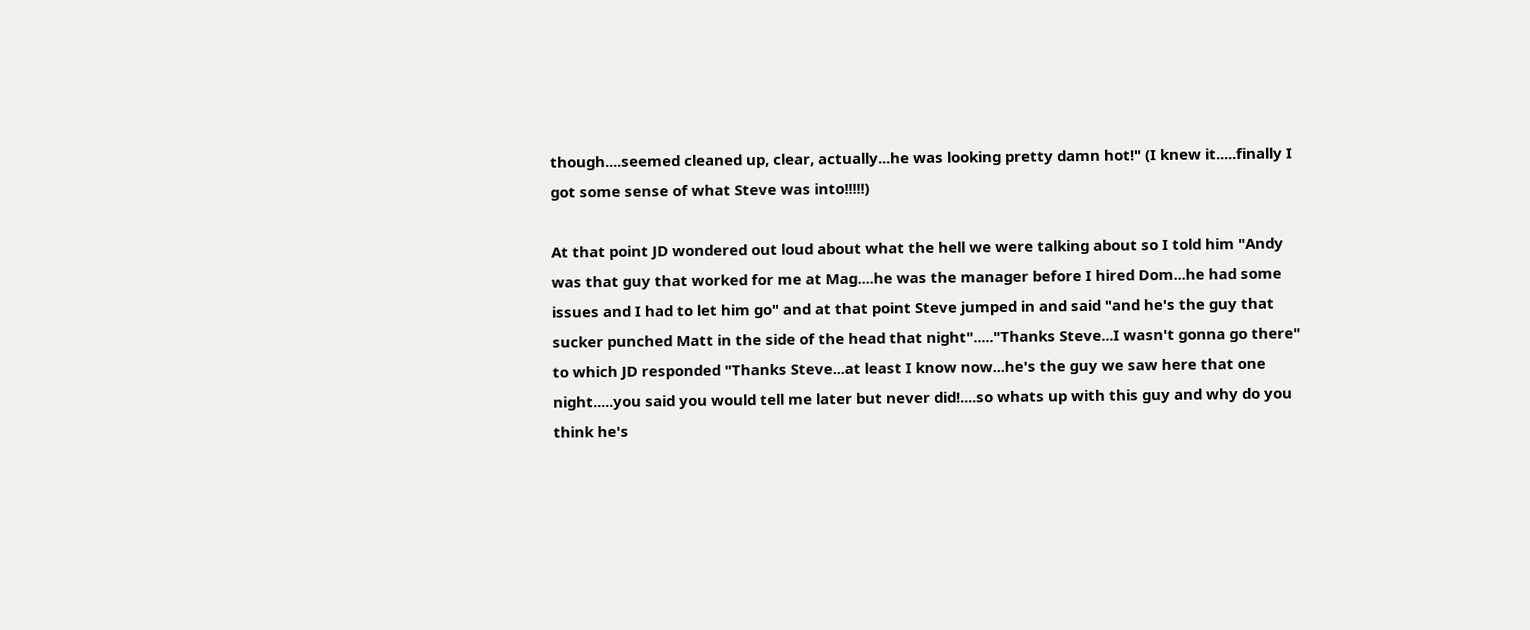though....seemed cleaned up, clear, actually...he was looking pretty damn hot!" (I knew it.....finally I got some sense of what Steve was into!!!!!)

At that point JD wondered out loud about what the hell we were talking about so I told him "Andy was that guy that worked for me at Mag....he was the manager before I hired Dom...he had some issues and I had to let him go" and at that point Steve jumped in and said "and he's the guy that sucker punched Matt in the side of the head that night"....."Thanks Steve...I wasn't gonna go there" to which JD responded "Thanks Steve...at least I know now...he's the guy we saw here that one night.....you said you would tell me later but never did!....so whats up with this guy and why do you think he's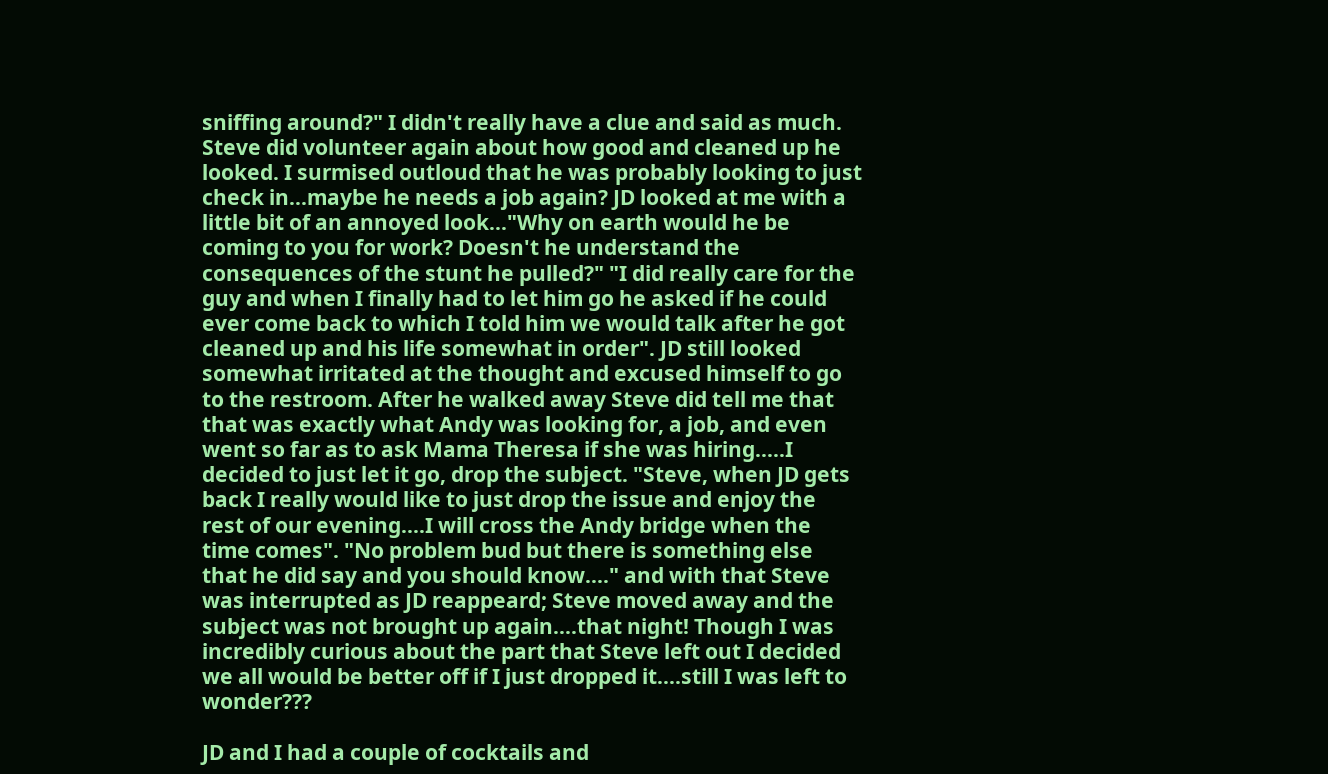sniffing around?" I didn't really have a clue and said as much. Steve did volunteer again about how good and cleaned up he looked. I surmised outloud that he was probably looking to just check in...maybe he needs a job again? JD looked at me with a little bit of an annoyed look..."Why on earth would he be coming to you for work? Doesn't he understand the consequences of the stunt he pulled?" "I did really care for the guy and when I finally had to let him go he asked if he could ever come back to which I told him we would talk after he got cleaned up and his life somewhat in order". JD still looked somewhat irritated at the thought and excused himself to go to the restroom. After he walked away Steve did tell me that that was exactly what Andy was looking for, a job, and even went so far as to ask Mama Theresa if she was hiring.....I decided to just let it go, drop the subject. "Steve, when JD gets back I really would like to just drop the issue and enjoy the rest of our evening....I will cross the Andy bridge when the time comes". "No problem bud but there is something else that he did say and you should know...." and with that Steve was interrupted as JD reappeard; Steve moved away and the subject was not brought up again....that night! Though I was incredibly curious about the part that Steve left out I decided we all would be better off if I just dropped it....still I was left to wonder???

JD and I had a couple of cocktails and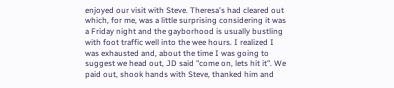enjoyed our visit with Steve. Theresa's had cleared out which, for me, was a little surprising considering it was a Friday night and the gayborhood is usually bustling with foot traffic well into the wee hours. I realized I was exhausted and, about the time I was going to suggest we head out, JD said "come on, lets hit it". We paid out, shook hands with Steve, thanked him and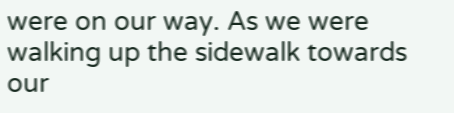were on our way. As we were walking up the sidewalk towards our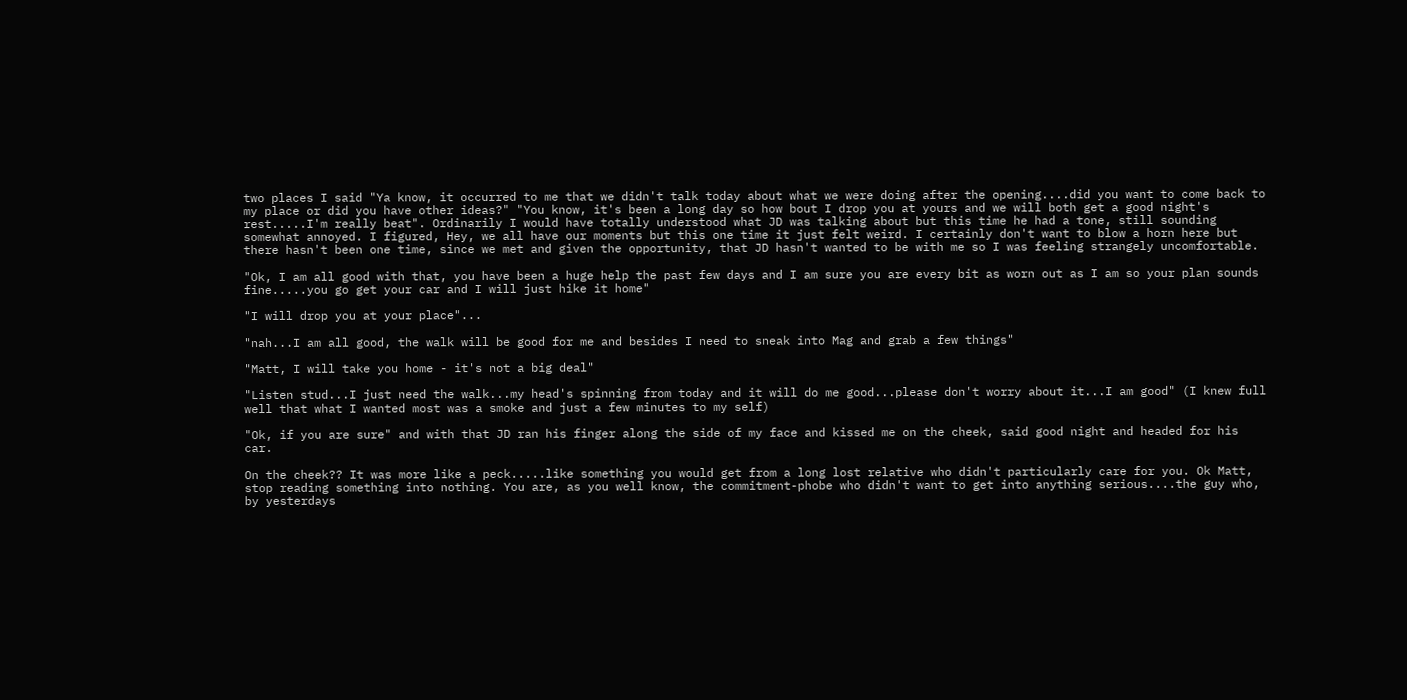two places I said "Ya know, it occurred to me that we didn't talk today about what we were doing after the opening....did you want to come back to my place or did you have other ideas?" "You know, it's been a long day so how bout I drop you at yours and we will both get a good night's rest.....I'm really beat". Ordinarily I would have totally understood what JD was talking about but this time he had a tone, still sounding somewhat annoyed. I figured, Hey, we all have our moments but this one time it just felt weird. I certainly don't want to blow a horn here but there hasn't been one time, since we met and given the opportunity, that JD hasn't wanted to be with me so I was feeling strangely uncomfortable.

"Ok, I am all good with that, you have been a huge help the past few days and I am sure you are every bit as worn out as I am so your plan sounds fine.....you go get your car and I will just hike it home"

"I will drop you at your place"...

"nah...I am all good, the walk will be good for me and besides I need to sneak into Mag and grab a few things"

"Matt, I will take you home - it's not a big deal"

"Listen stud...I just need the walk...my head's spinning from today and it will do me good...please don't worry about it...I am good" (I knew full well that what I wanted most was a smoke and just a few minutes to my self)

"Ok, if you are sure" and with that JD ran his finger along the side of my face and kissed me on the cheek, said good night and headed for his car.

On the cheek?? It was more like a peck.....like something you would get from a long lost relative who didn't particularly care for you. Ok Matt, stop reading something into nothing. You are, as you well know, the commitment-phobe who didn't want to get into anything serious....the guy who, by yesterdays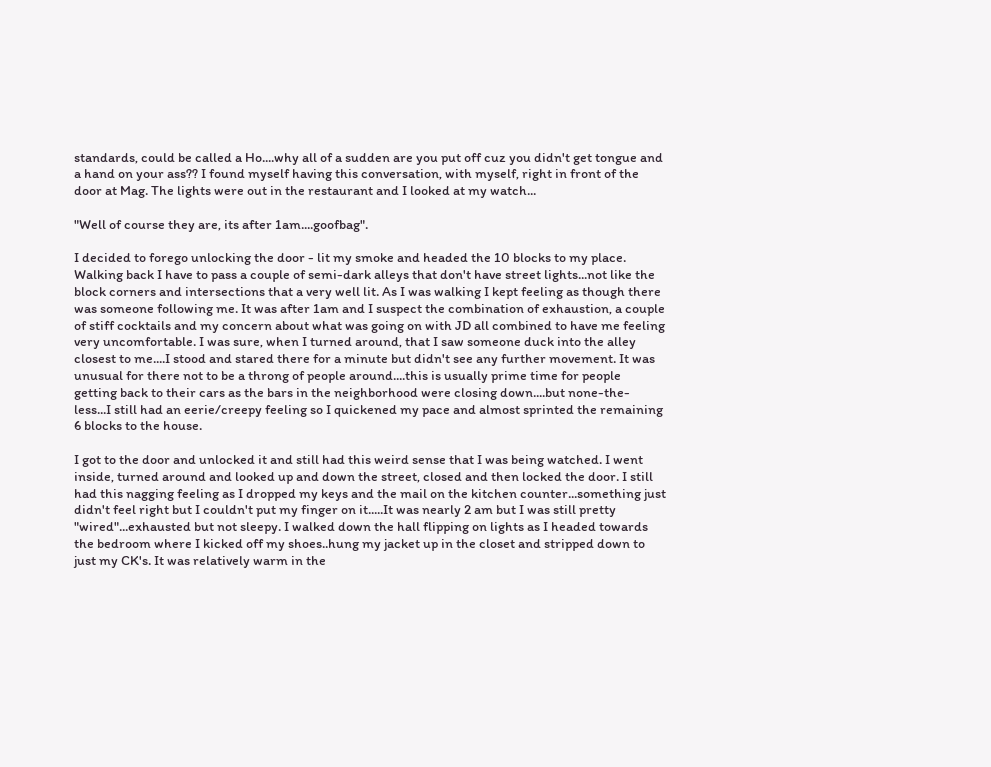standards, could be called a Ho....why all of a sudden are you put off cuz you didn't get tongue and a hand on your ass?? I found myself having this conversation, with myself, right in front of the door at Mag. The lights were out in the restaurant and I looked at my watch...

"Well of course they are, its after 1am....goofbag".

I decided to forego unlocking the door - lit my smoke and headed the 10 blocks to my place. Walking back I have to pass a couple of semi-dark alleys that don't have street lights...not like the block corners and intersections that a very well lit. As I was walking I kept feeling as though there was someone following me. It was after 1am and I suspect the combination of exhaustion, a couple of stiff cocktails and my concern about what was going on with JD all combined to have me feeling very uncomfortable. I was sure, when I turned around, that I saw someone duck into the alley closest to me....I stood and stared there for a minute but didn't see any further movement. It was unusual for there not to be a throng of people around....this is usually prime time for people getting back to their cars as the bars in the neighborhood were closing down....but none-the-less...I still had an eerie/creepy feeling so I quickened my pace and almost sprinted the remaining 6 blocks to the house.

I got to the door and unlocked it and still had this weird sense that I was being watched. I went inside, turned around and looked up and down the street, closed and then locked the door. I still had this nagging feeling as I dropped my keys and the mail on the kitchen counter...something just didn't feel right but I couldn't put my finger on it.....It was nearly 2 am but I was still pretty "wired"...exhausted but not sleepy. I walked down the hall flipping on lights as I headed towards the bedroom where I kicked off my shoes..hung my jacket up in the closet and stripped down to just my CK's. It was relatively warm in the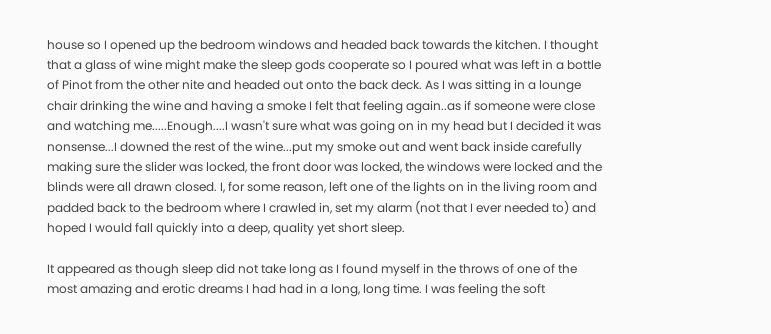house so I opened up the bedroom windows and headed back towards the kitchen. I thought that a glass of wine might make the sleep gods cooperate so I poured what was left in a bottle of Pinot from the other nite and headed out onto the back deck. As I was sitting in a lounge chair drinking the wine and having a smoke I felt that feeling again..as if someone were close and watching me.....Enough....I wasn't sure what was going on in my head but I decided it was nonsense...I downed the rest of the wine...put my smoke out and went back inside carefully making sure the slider was locked, the front door was locked, the windows were locked and the blinds were all drawn closed. I, for some reason, left one of the lights on in the living room and padded back to the bedroom where I crawled in, set my alarm (not that I ever needed to) and hoped I would fall quickly into a deep, quality yet short sleep.

It appeared as though sleep did not take long as I found myself in the throws of one of the most amazing and erotic dreams I had had in a long, long time. I was feeling the soft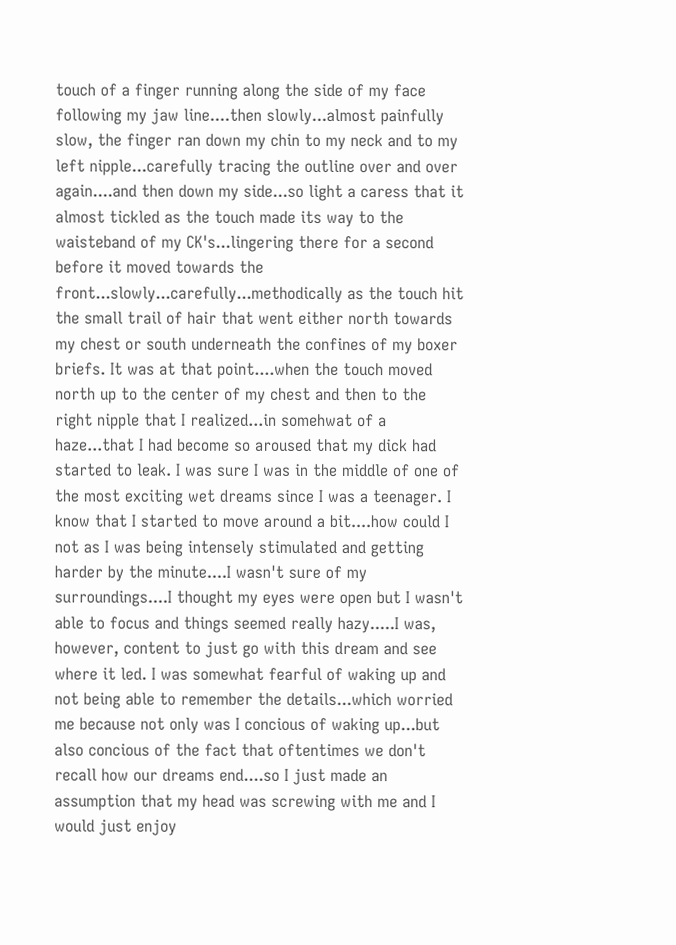touch of a finger running along the side of my face following my jaw line....then slowly...almost painfully slow, the finger ran down my chin to my neck and to my left nipple...carefully tracing the outline over and over again....and then down my side...so light a caress that it almost tickled as the touch made its way to the waisteband of my CK's...lingering there for a second before it moved towards the front...slowly...carefully...methodically as the touch hit the small trail of hair that went either north towards my chest or south underneath the confines of my boxer briefs. It was at that point....when the touch moved north up to the center of my chest and then to the right nipple that I realized...in somehwat of a haze...that I had become so aroused that my dick had started to leak. I was sure I was in the middle of one of the most exciting wet dreams since I was a teenager. I know that I started to move around a bit....how could I not as I was being intensely stimulated and getting harder by the minute....I wasn't sure of my surroundings....I thought my eyes were open but I wasn't able to focus and things seemed really hazy.....I was, however, content to just go with this dream and see where it led. I was somewhat fearful of waking up and not being able to remember the details...which worried me because not only was I concious of waking up...but also concious of the fact that oftentimes we don't recall how our dreams end....so I just made an assumption that my head was screwing with me and I would just enjoy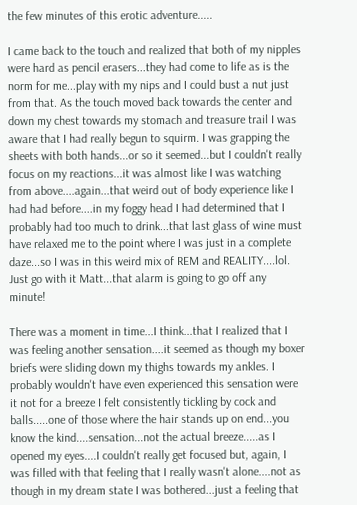the few minutes of this erotic adventure.....

I came back to the touch and realized that both of my nipples were hard as pencil erasers...they had come to life as is the norm for me...play with my nips and I could bust a nut just from that. As the touch moved back towards the center and down my chest towards my stomach and treasure trail I was aware that I had really begun to squirm. I was grapping the sheets with both hands...or so it seemed...but I couldn't really focus on my reactions...it was almost like I was watching from above....again...that weird out of body experience like I had had before....in my foggy head I had determined that I probably had too much to drink...that last glass of wine must have relaxed me to the point where I was just in a complete daze...so I was in this weird mix of REM and REALITY....lol. Just go with it Matt...that alarm is going to go off any minute!

There was a moment in time...I think...that I realized that I was feeling another sensation....it seemed as though my boxer briefs were sliding down my thighs towards my ankles. I probably wouldn't have even experienced this sensation were it not for a breeze I felt consistently tickling by cock and balls.....one of those where the hair stands up on end...you know the kind....sensation...not the actual breeze.....as I opened my eyes....I couldn't really get focused but, again, I was filled with that feeling that I really wasn't alone....not as though in my dream state I was bothered...just a feeling that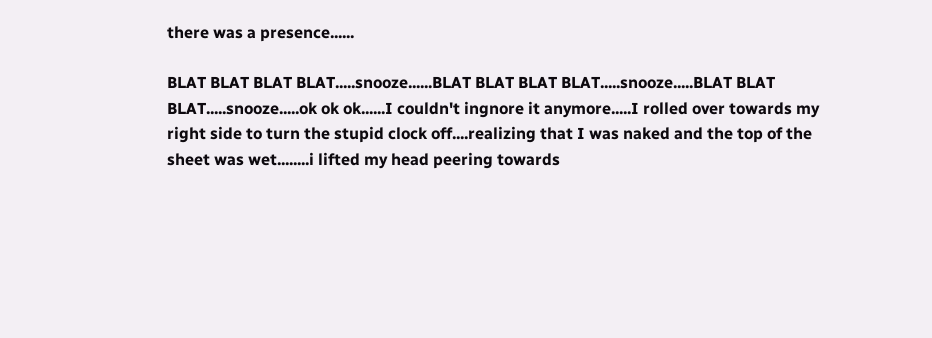there was a presence......

BLAT BLAT BLAT BLAT.....snooze......BLAT BLAT BLAT BLAT.....snooze.....BLAT BLAT BLAT.....snooze.....ok ok ok......I couldn't ingnore it anymore.....I rolled over towards my right side to turn the stupid clock off....realizing that I was naked and the top of the sheet was wet........i lifted my head peering towards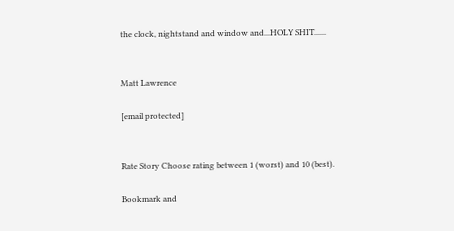the clock, nightstand and window and...HOLY SHIT......


Matt Lawrence

[email protected]


Rate Story Choose rating between 1 (worst) and 10 (best).

Bookmark and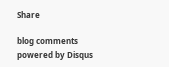Share

blog comments powered by Disqus